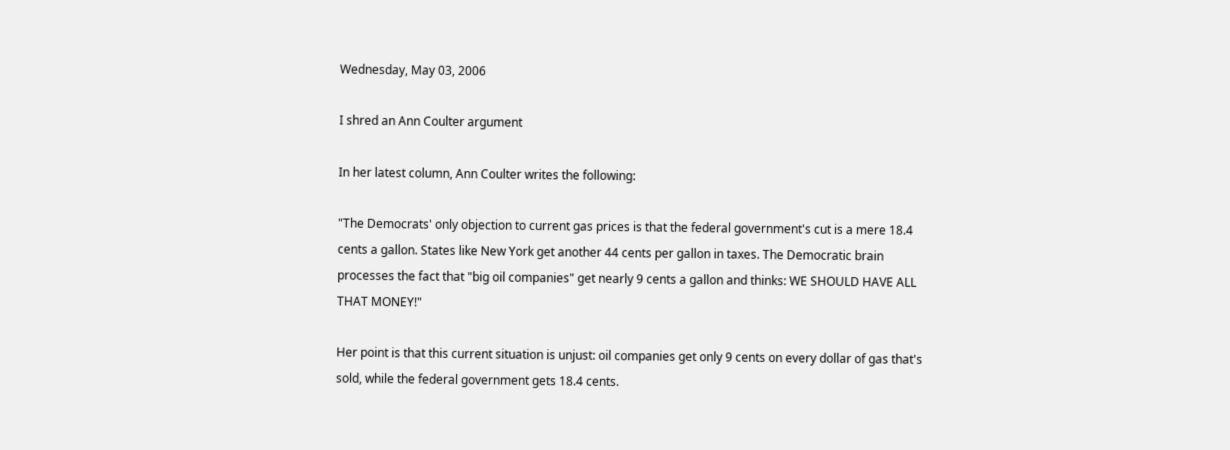Wednesday, May 03, 2006

I shred an Ann Coulter argument

In her latest column, Ann Coulter writes the following:

"The Democrats' only objection to current gas prices is that the federal government's cut is a mere 18.4 cents a gallon. States like New York get another 44 cents per gallon in taxes. The Democratic brain processes the fact that "big oil companies" get nearly 9 cents a gallon and thinks: WE SHOULD HAVE ALL THAT MONEY!"

Her point is that this current situation is unjust: oil companies get only 9 cents on every dollar of gas that's sold, while the federal government gets 18.4 cents.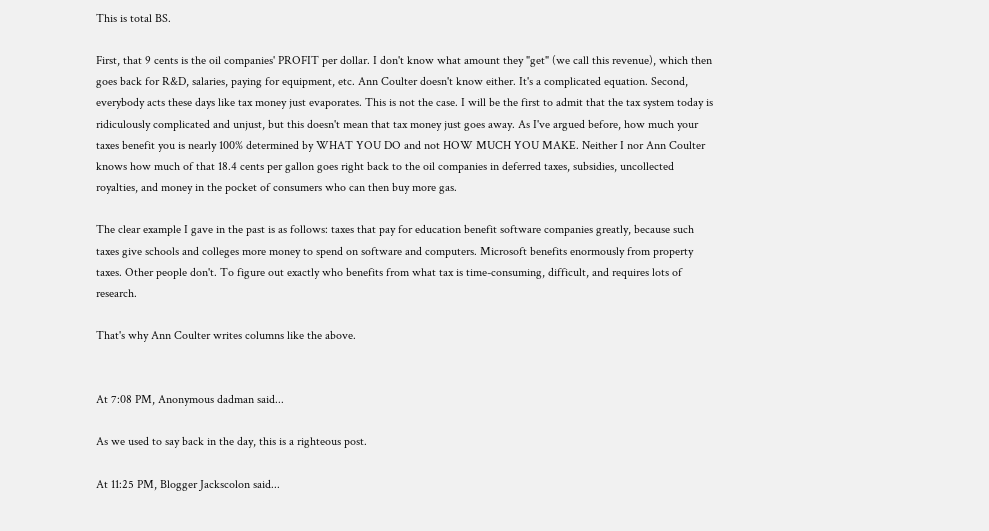This is total BS.

First, that 9 cents is the oil companies' PROFIT per dollar. I don't know what amount they "get" (we call this revenue), which then goes back for R&D, salaries, paying for equipment, etc. Ann Coulter doesn't know either. It's a complicated equation. Second, everybody acts these days like tax money just evaporates. This is not the case. I will be the first to admit that the tax system today is ridiculously complicated and unjust, but this doesn't mean that tax money just goes away. As I've argued before, how much your taxes benefit you is nearly 100% determined by WHAT YOU DO and not HOW MUCH YOU MAKE. Neither I nor Ann Coulter knows how much of that 18.4 cents per gallon goes right back to the oil companies in deferred taxes, subsidies, uncollected royalties, and money in the pocket of consumers who can then buy more gas.

The clear example I gave in the past is as follows: taxes that pay for education benefit software companies greatly, because such taxes give schools and colleges more money to spend on software and computers. Microsoft benefits enormously from property taxes. Other people don't. To figure out exactly who benefits from what tax is time-consuming, difficult, and requires lots of research.

That's why Ann Coulter writes columns like the above.


At 7:08 PM, Anonymous dadman said...

As we used to say back in the day, this is a righteous post.

At 11:25 PM, Blogger Jackscolon said...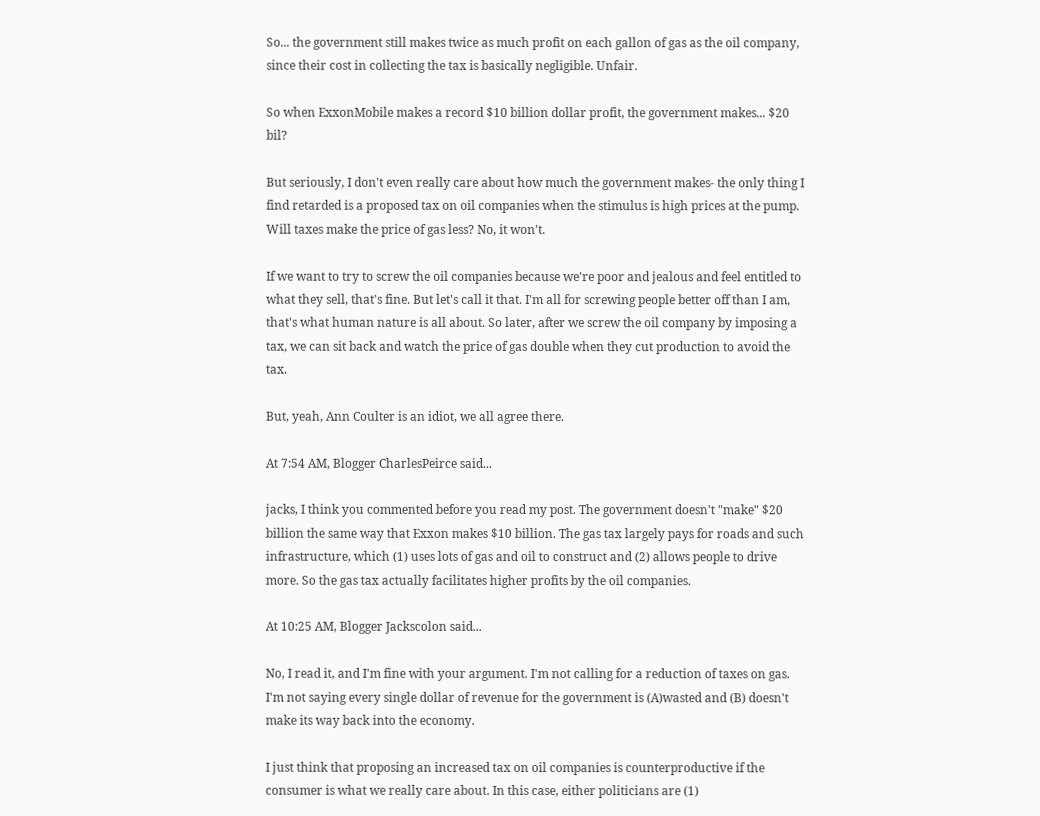So... the government still makes twice as much profit on each gallon of gas as the oil company, since their cost in collecting the tax is basically negligible. Unfair.

So when ExxonMobile makes a record $10 billion dollar profit, the government makes... $20 bil?

But seriously, I don't even really care about how much the government makes- the only thing I find retarded is a proposed tax on oil companies when the stimulus is high prices at the pump. Will taxes make the price of gas less? No, it won't.

If we want to try to screw the oil companies because we're poor and jealous and feel entitled to what they sell, that's fine. But let's call it that. I'm all for screwing people better off than I am, that's what human nature is all about. So later, after we screw the oil company by imposing a tax, we can sit back and watch the price of gas double when they cut production to avoid the tax.

But, yeah, Ann Coulter is an idiot, we all agree there.

At 7:54 AM, Blogger CharlesPeirce said...

jacks, I think you commented before you read my post. The government doesn't "make" $20 billion the same way that Exxon makes $10 billion. The gas tax largely pays for roads and such infrastructure, which (1) uses lots of gas and oil to construct and (2) allows people to drive more. So the gas tax actually facilitates higher profits by the oil companies.

At 10:25 AM, Blogger Jackscolon said...

No, I read it, and I'm fine with your argument. I'm not calling for a reduction of taxes on gas. I'm not saying every single dollar of revenue for the government is (A)wasted and (B) doesn't make its way back into the economy.

I just think that proposing an increased tax on oil companies is counterproductive if the consumer is what we really care about. In this case, either politicians are (1)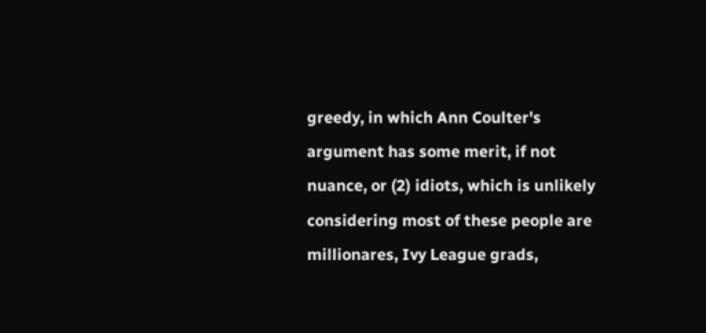greedy, in which Ann Coulter's argument has some merit, if not nuance, or (2) idiots, which is unlikely considering most of these people are millionares, Ivy League grads,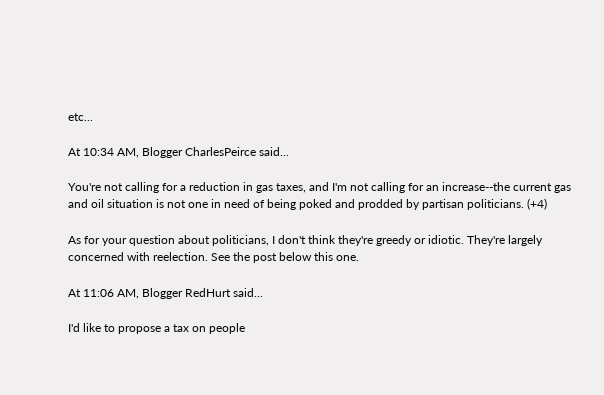etc...

At 10:34 AM, Blogger CharlesPeirce said...

You're not calling for a reduction in gas taxes, and I'm not calling for an increase--the current gas and oil situation is not one in need of being poked and prodded by partisan politicians. (+4)

As for your question about politicians, I don't think they're greedy or idiotic. They're largely concerned with reelection. See the post below this one.

At 11:06 AM, Blogger RedHurt said...

I'd like to propose a tax on people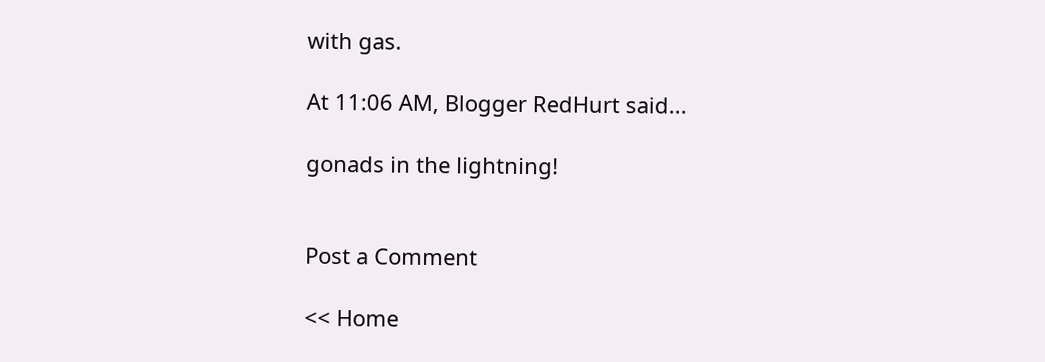with gas.

At 11:06 AM, Blogger RedHurt said...

gonads in the lightning!


Post a Comment

<< Home